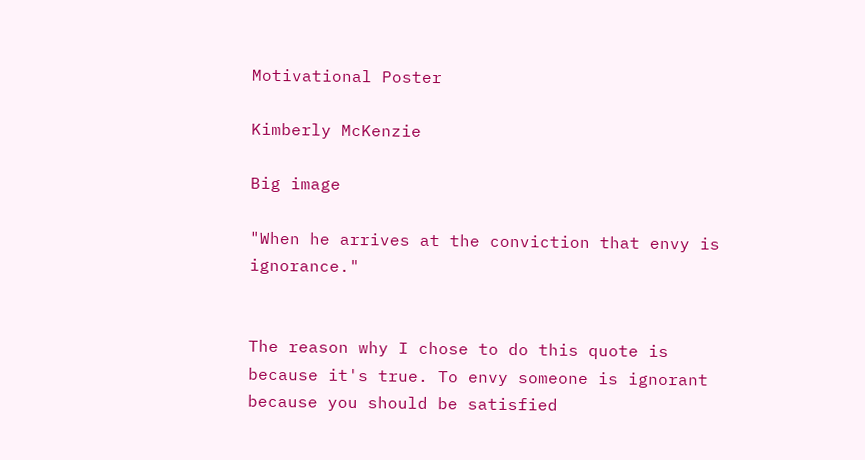Motivational Poster

Kimberly McKenzie

Big image

"When he arrives at the conviction that envy is ignorance."


The reason why I chose to do this quote is because it's true. To envy someone is ignorant because you should be satisfied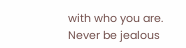with who you are. Never be jealous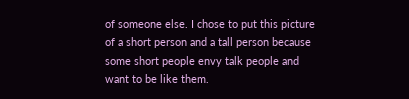of someone else. I chose to put this picture of a short person and a tall person because some short people envy talk people and want to be like them.